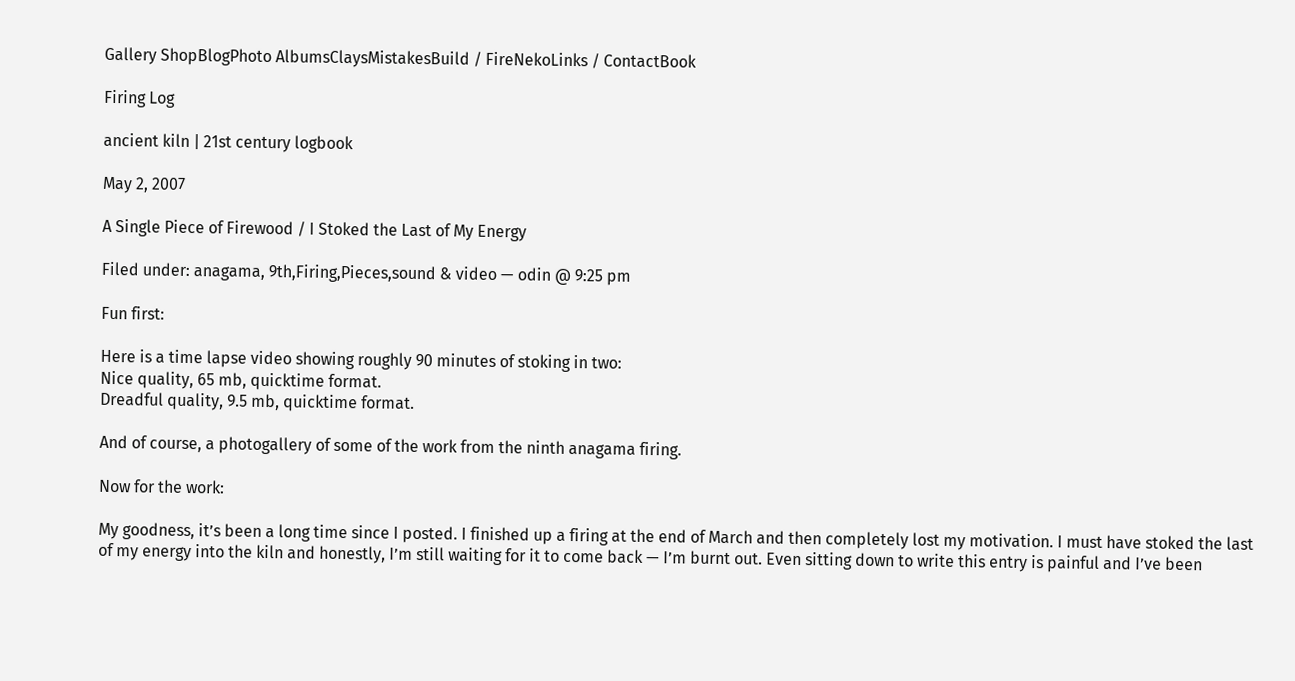Gallery ShopBlogPhoto AlbumsClaysMistakesBuild / FireNekoLinks / ContactBook

Firing Log

ancient kiln | 21st century logbook

May 2, 2007

A Single Piece of Firewood / I Stoked the Last of My Energy

Filed under: anagama, 9th,Firing,Pieces,sound & video — odin @ 9:25 pm

Fun first:

Here is a time lapse video showing roughly 90 minutes of stoking in two:
Nice quality, 65 mb, quicktime format.
Dreadful quality, 9.5 mb, quicktime format.

And of course, a photogallery of some of the work from the ninth anagama firing.

Now for the work:

My goodness, it’s been a long time since I posted. I finished up a firing at the end of March and then completely lost my motivation. I must have stoked the last of my energy into the kiln and honestly, I’m still waiting for it to come back — I’m burnt out. Even sitting down to write this entry is painful and I’ve been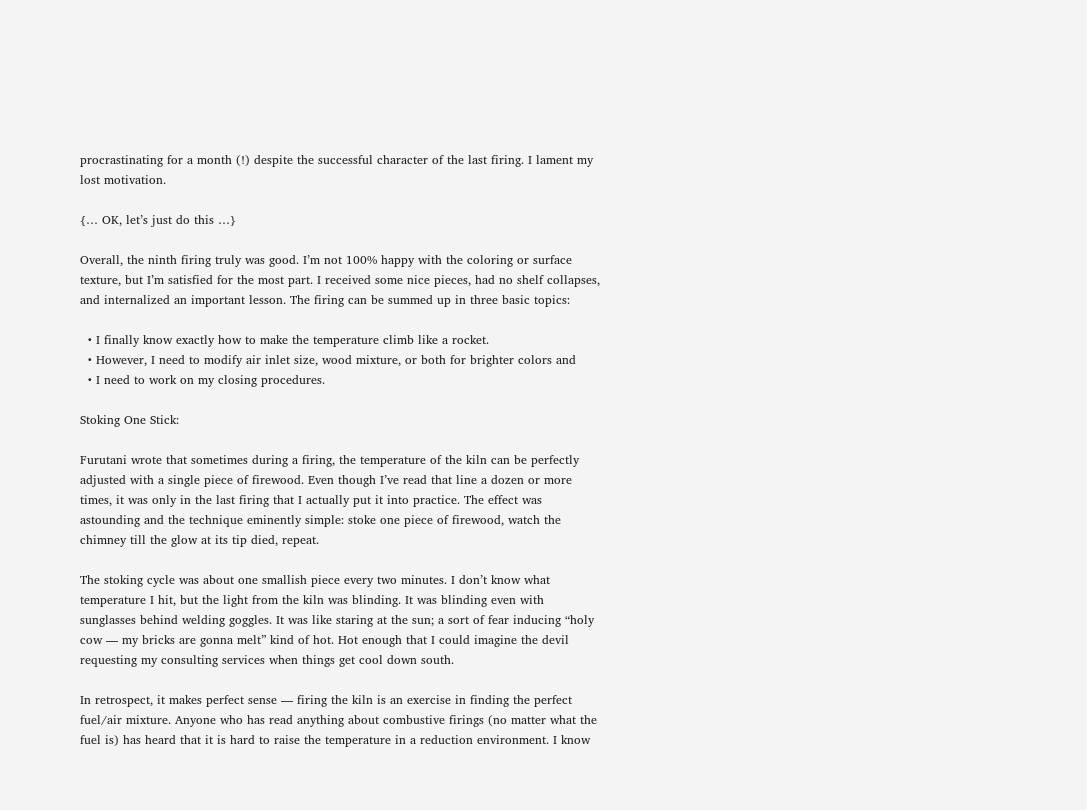procrastinating for a month (!) despite the successful character of the last firing. I lament my lost motivation.

{… OK, let’s just do this …}

Overall, the ninth firing truly was good. I’m not 100% happy with the coloring or surface texture, but I’m satisfied for the most part. I received some nice pieces, had no shelf collapses, and internalized an important lesson. The firing can be summed up in three basic topics:

  • I finally know exactly how to make the temperature climb like a rocket.
  • However, I need to modify air inlet size, wood mixture, or both for brighter colors and
  • I need to work on my closing procedures.

Stoking One Stick:

Furutani wrote that sometimes during a firing, the temperature of the kiln can be perfectly adjusted with a single piece of firewood. Even though I’ve read that line a dozen or more times, it was only in the last firing that I actually put it into practice. The effect was astounding and the technique eminently simple: stoke one piece of firewood, watch the chimney till the glow at its tip died, repeat.

The stoking cycle was about one smallish piece every two minutes. I don’t know what temperature I hit, but the light from the kiln was blinding. It was blinding even with sunglasses behind welding goggles. It was like staring at the sun; a sort of fear inducing “holy cow — my bricks are gonna melt” kind of hot. Hot enough that I could imagine the devil requesting my consulting services when things get cool down south.

In retrospect, it makes perfect sense — firing the kiln is an exercise in finding the perfect fuel/air mixture. Anyone who has read anything about combustive firings (no matter what the fuel is) has heard that it is hard to raise the temperature in a reduction environment. I know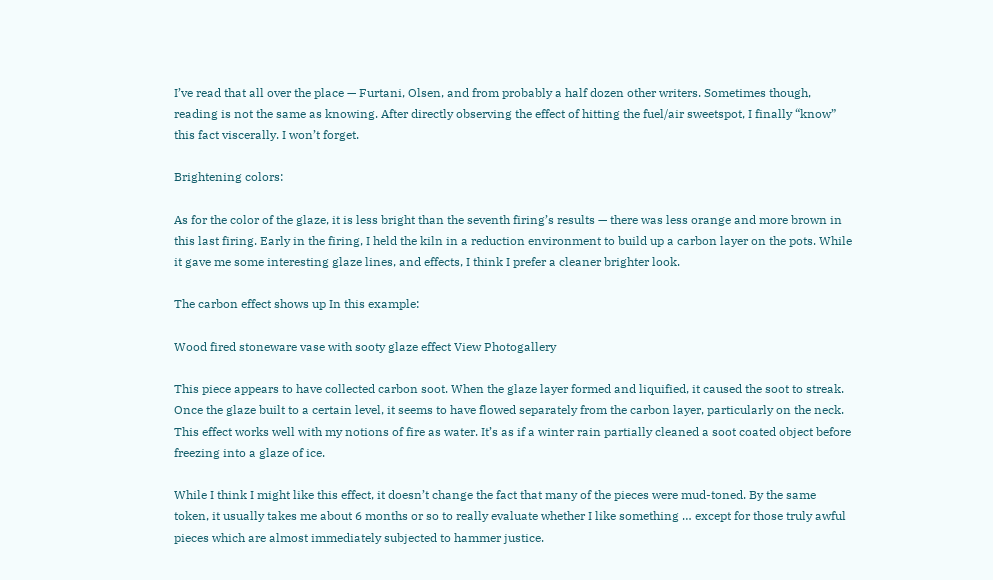I’ve read that all over the place — Furtani, Olsen, and from probably a half dozen other writers. Sometimes though, reading is not the same as knowing. After directly observing the effect of hitting the fuel/air sweetspot, I finally “know” this fact viscerally. I won’t forget.

Brightening colors:

As for the color of the glaze, it is less bright than the seventh firing’s results — there was less orange and more brown in this last firing. Early in the firing, I held the kiln in a reduction environment to build up a carbon layer on the pots. While it gave me some interesting glaze lines, and effects, I think I prefer a cleaner brighter look.

The carbon effect shows up In this example:

Wood fired stoneware vase with sooty glaze effect View Photogallery

This piece appears to have collected carbon soot. When the glaze layer formed and liquified, it caused the soot to streak. Once the glaze built to a certain level, it seems to have flowed separately from the carbon layer, particularly on the neck. This effect works well with my notions of fire as water. It’s as if a winter rain partially cleaned a soot coated object before freezing into a glaze of ice.

While I think I might like this effect, it doesn’t change the fact that many of the pieces were mud-toned. By the same token, it usually takes me about 6 months or so to really evaluate whether I like something … except for those truly awful pieces which are almost immediately subjected to hammer justice.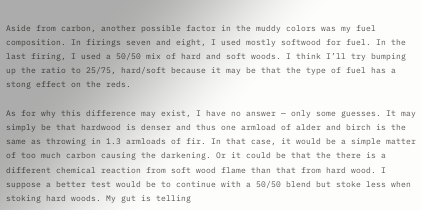Aside from carbon, another possible factor in the muddy colors was my fuel composition. In firings seven and eight, I used mostly softwood for fuel. In the last firing, I used a 50/50 mix of hard and soft woods. I think I’ll try bumping up the ratio to 25/75, hard/soft because it may be that the type of fuel has a stong effect on the reds.

As for why this difference may exist, I have no answer — only some guesses. It may simply be that hardwood is denser and thus one armload of alder and birch is the same as throwing in 1.3 armloads of fir. In that case, it would be a simple matter of too much carbon causing the darkening. Or it could be that the there is a different chemical reaction from soft wood flame than that from hard wood. I suppose a better test would be to continue with a 50/50 blend but stoke less when stoking hard woods. My gut is telling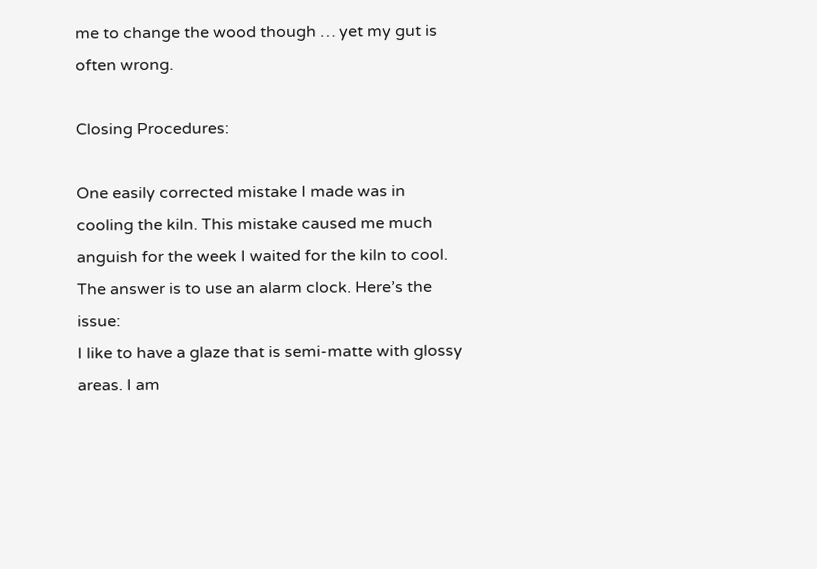me to change the wood though … yet my gut is often wrong.

Closing Procedures:

One easily corrected mistake I made was in cooling the kiln. This mistake caused me much anguish for the week I waited for the kiln to cool. The answer is to use an alarm clock. Here’s the issue:
I like to have a glaze that is semi-matte with glossy areas. I am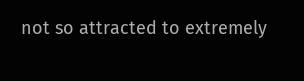not so attracted to extremely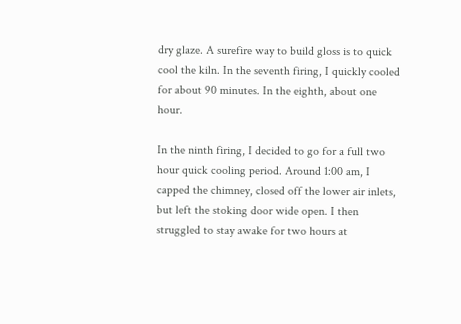dry glaze. A surefire way to build gloss is to quick cool the kiln. In the seventh firing, I quickly cooled for about 90 minutes. In the eighth, about one hour.

In the ninth firing, I decided to go for a full two hour quick cooling period. Around 1:00 am, I capped the chimney, closed off the lower air inlets, but left the stoking door wide open. I then struggled to stay awake for two hours at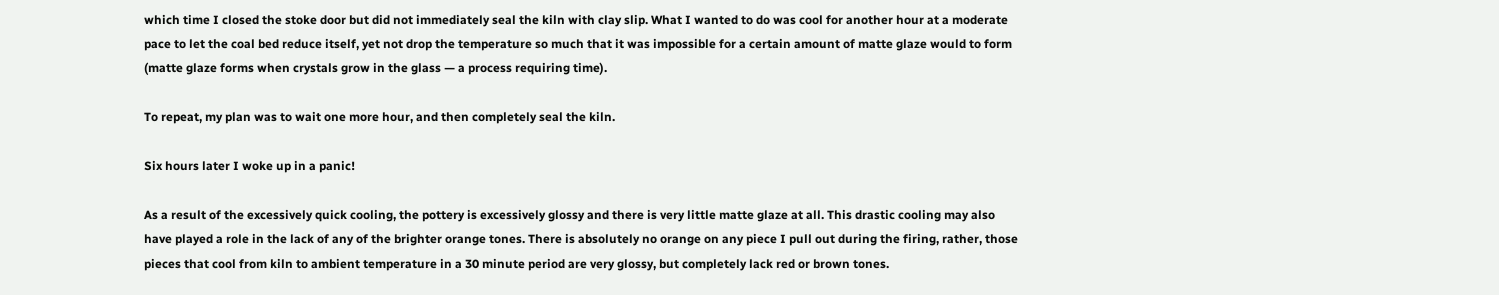which time I closed the stoke door but did not immediately seal the kiln with clay slip. What I wanted to do was cool for another hour at a moderate pace to let the coal bed reduce itself, yet not drop the temperature so much that it was impossible for a certain amount of matte glaze would to form (matte glaze forms when crystals grow in the glass — a process requiring time).

To repeat, my plan was to wait one more hour, and then completely seal the kiln.

Six hours later I woke up in a panic!

As a result of the excessively quick cooling, the pottery is excessively glossy and there is very little matte glaze at all. This drastic cooling may also have played a role in the lack of any of the brighter orange tones. There is absolutely no orange on any piece I pull out during the firing, rather, those pieces that cool from kiln to ambient temperature in a 30 minute period are very glossy, but completely lack red or brown tones.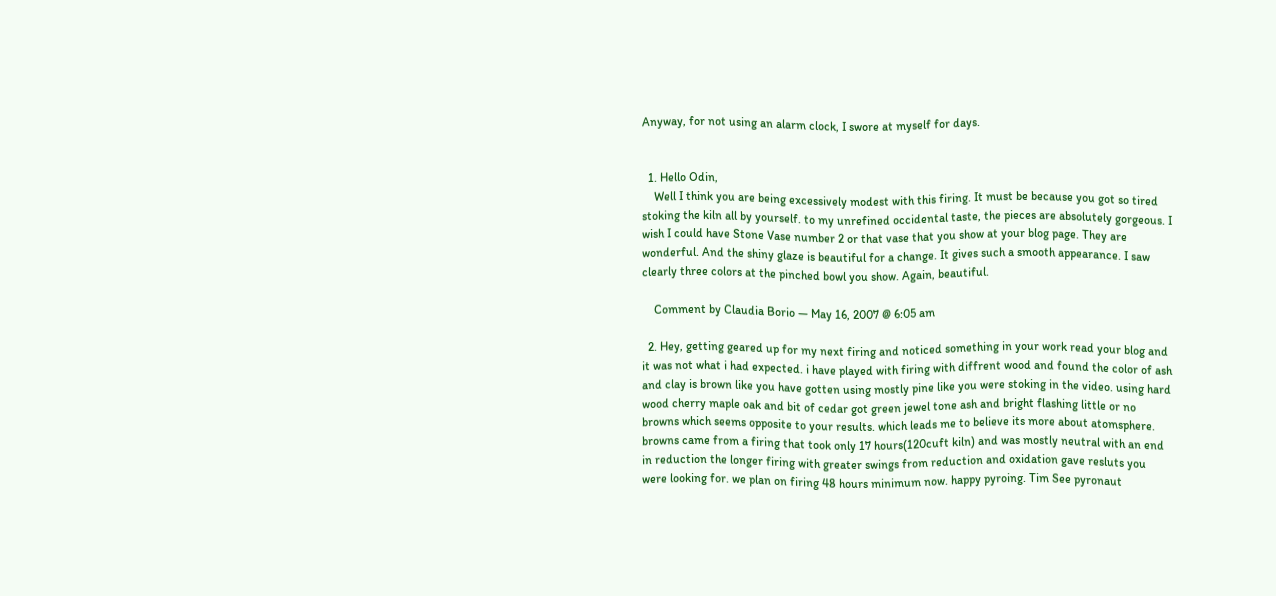Anyway, for not using an alarm clock, I swore at myself for days.


  1. Hello Odin,
    Well I think you are being excessively modest with this firing. It must be because you got so tired stoking the kiln all by yourself. to my unrefined occidental taste, the pieces are absolutely gorgeous. I wish I could have Stone Vase number 2 or that vase that you show at your blog page. They are wonderful. And the shiny glaze is beautiful for a change. It gives such a smooth appearance. I saw clearly three colors at the pinched bowl you show. Again, beautiful.

    Comment by Claudia Borio — May 16, 2007 @ 6:05 am

  2. Hey, getting geared up for my next firing and noticed something in your work read your blog and it was not what i had expected. i have played with firing with diffrent wood and found the color of ash and clay is brown like you have gotten using mostly pine like you were stoking in the video. using hard wood cherry maple oak and bit of cedar got green jewel tone ash and bright flashing little or no browns which seems opposite to your results. which leads me to believe its more about atomsphere. browns came from a firing that took only 17 hours(120cuft kiln) and was mostly neutral with an end in reduction the longer firing with greater swings from reduction and oxidation gave resluts you were looking for. we plan on firing 48 hours minimum now. happy pyroing. Tim See pyronaut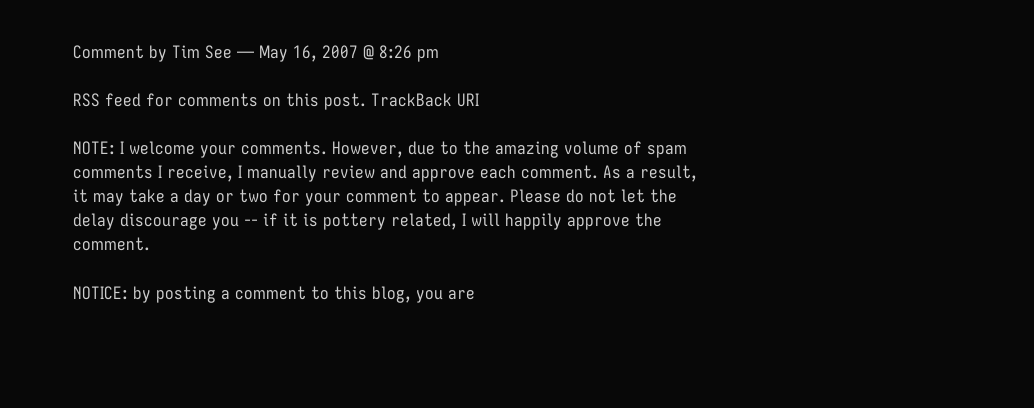Comment by Tim See — May 16, 2007 @ 8:26 pm

RSS feed for comments on this post. TrackBack URI

NOTE: I welcome your comments. However, due to the amazing volume of spam comments I receive, I manually review and approve each comment. As a result, it may take a day or two for your comment to appear. Please do not let the delay discourage you -- if it is pottery related, I will happily approve the comment.

NOTICE: by posting a comment to this blog, you are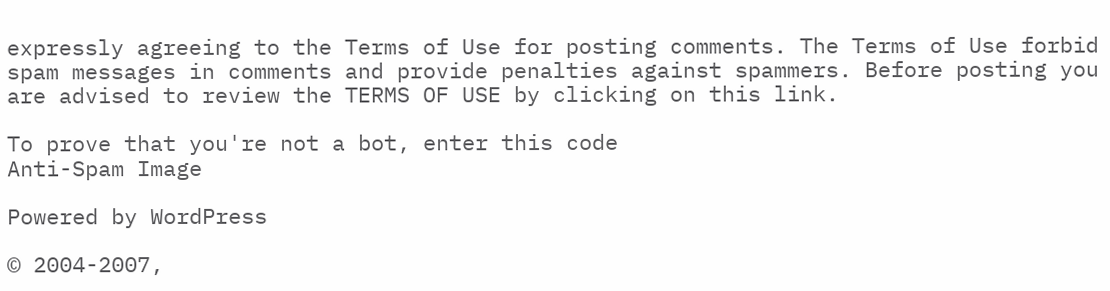expressly agreeing to the Terms of Use for posting comments. The Terms of Use forbid spam messages in comments and provide penalties against spammers. Before posting you are advised to review the TERMS OF USE by clicking on this link.

To prove that you're not a bot, enter this code
Anti-Spam Image

Powered by WordPress

© 2004-2007,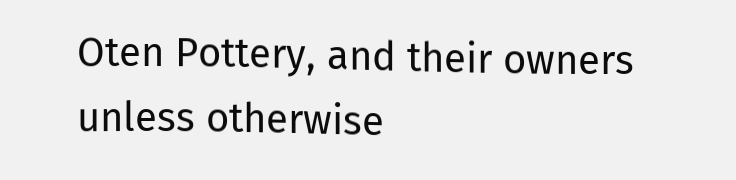Oten Pottery, and their owners unless otherwise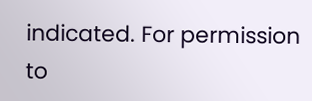indicated. For permission to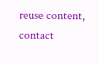reuse content, contact